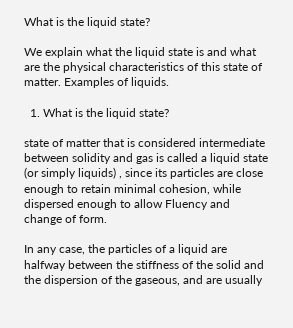What is the liquid state?

We explain what the liquid state is and what are the physical characteristics of this state of matter. Examples of liquids.

  1. What is the liquid state?

state of matter that is considered intermediate between solidity and gas is called a liquid state (or simply liquids) , since its particles are close enough to retain minimal cohesion, while dispersed enough to allow Fluency and change of form.

In any case, the particles of a liquid are halfway between the stiffness of the solid and the dispersion of the gaseous, and are usually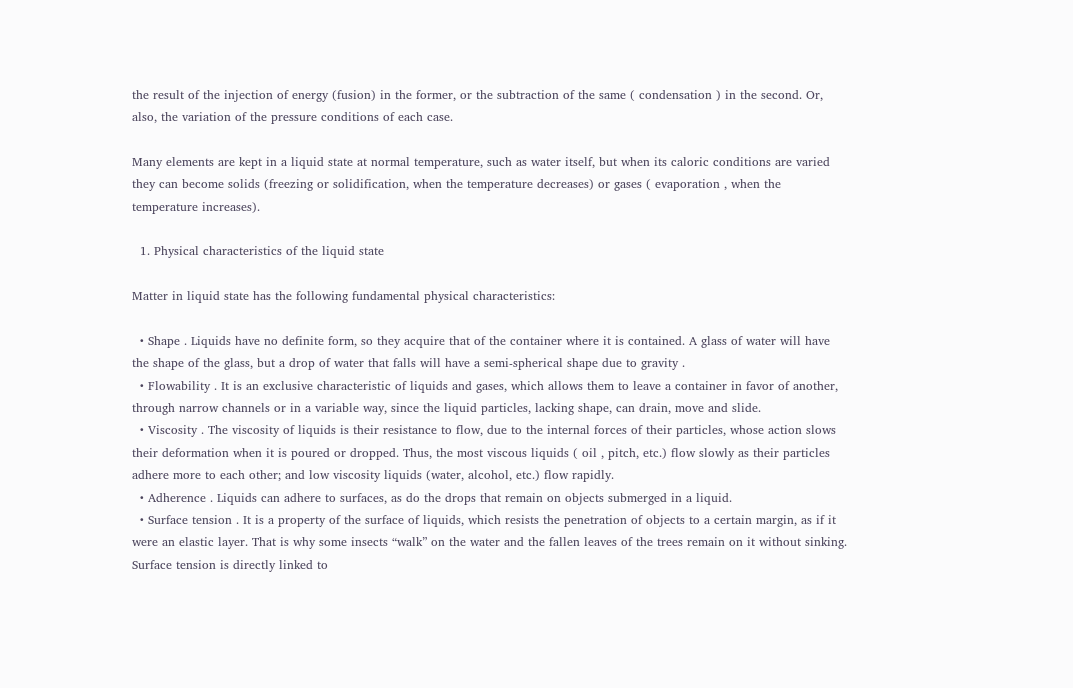the result of the injection of energy (fusion) in the former, or the subtraction of the same ( condensation ) in the second. Or, also, the variation of the pressure conditions of each case.

Many elements are kept in a liquid state at normal temperature, such as water itself, but when its caloric conditions are varied they can become solids (freezing or solidification, when the temperature decreases) or gases ( evaporation , when the temperature increases).

  1. Physical characteristics of the liquid state

Matter in liquid state has the following fundamental physical characteristics:

  • Shape . Liquids have no definite form, so they acquire that of the container where it is contained. A glass of water will have the shape of the glass, but a drop of water that falls will have a semi-spherical shape due to gravity .
  • Flowability . It is an exclusive characteristic of liquids and gases, which allows them to leave a container in favor of another, through narrow channels or in a variable way, since the liquid particles, lacking shape, can drain, move and slide.
  • Viscosity . The viscosity of liquids is their resistance to flow, due to the internal forces of their particles, whose action slows their deformation when it is poured or dropped. Thus, the most viscous liquids ( oil , pitch, etc.) flow slowly as their particles adhere more to each other; and low viscosity liquids (water, alcohol, etc.) flow rapidly.
  • Adherence . Liquids can adhere to surfaces, as do the drops that remain on objects submerged in a liquid.
  • Surface tension . It is a property of the surface of liquids, which resists the penetration of objects to a certain margin, as if it were an elastic layer. That is why some insects “walk” on the water and the fallen leaves of the trees remain on it without sinking. Surface tension is directly linked to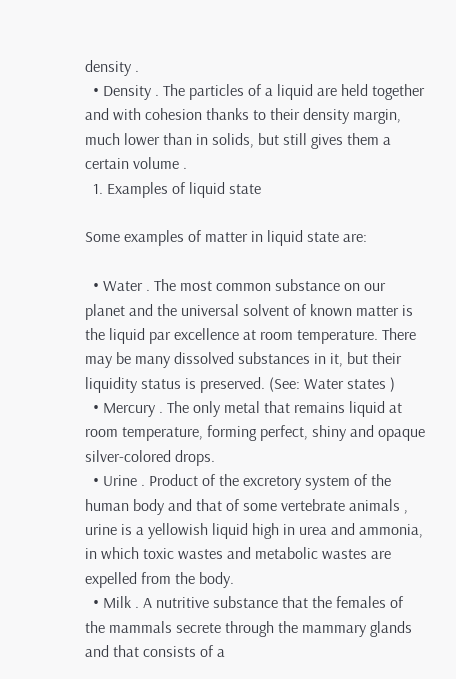density .
  • Density . The particles of a liquid are held together and with cohesion thanks to their density margin, much lower than in solids, but still gives them a certain volume .
  1. Examples of liquid state

Some examples of matter in liquid state are:

  • Water . The most common substance on our planet and the universal solvent of known matter is the liquid par excellence at room temperature. There may be many dissolved substances in it, but their liquidity status is preserved. (See: Water states )
  • Mercury . The only metal that remains liquid at room temperature, forming perfect, shiny and opaque silver-colored drops.
  • Urine . Product of the excretory system of the human body and that of some vertebrate animals , urine is a yellowish liquid high in urea and ammonia, in which toxic wastes and metabolic wastes are expelled from the body.
  • Milk . A nutritive substance that the females of the mammals secrete through the mammary glands and that consists of a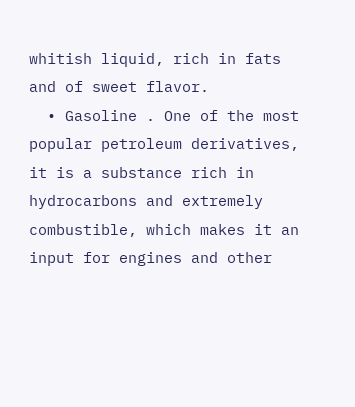whitish liquid, rich in fats and of sweet flavor.
  • Gasoline . One of the most popular petroleum derivatives, it is a substance rich in hydrocarbons and extremely combustible, which makes it an input for engines and other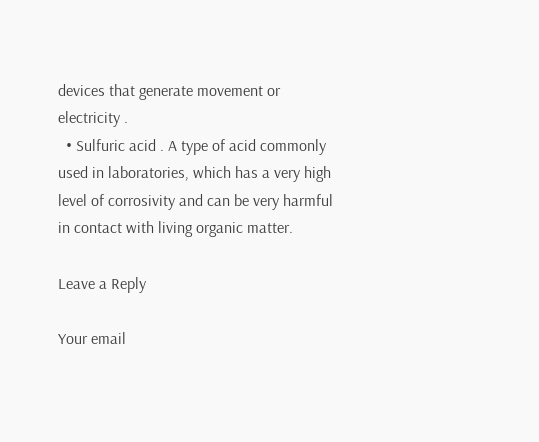devices that generate movement or electricity .
  • Sulfuric acid . A type of acid commonly used in laboratories, which has a very high level of corrosivity and can be very harmful in contact with living organic matter.

Leave a Reply

Your email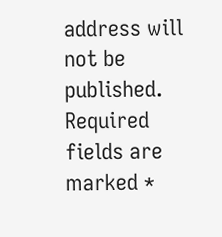address will not be published. Required fields are marked *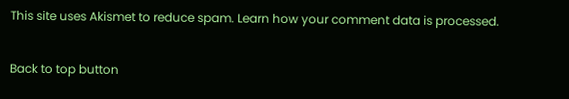This site uses Akismet to reduce spam. Learn how your comment data is processed.

Back to top button